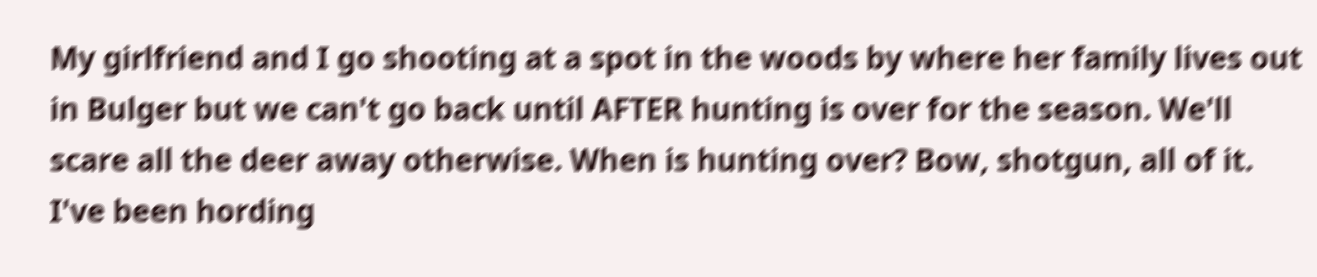My girlfriend and I go shooting at a spot in the woods by where her family lives out in Bulger but we can't go back until AFTER hunting is over for the season. We'll scare all the deer away otherwise. When is hunting over? Bow, shotgun, all of it. I've been hording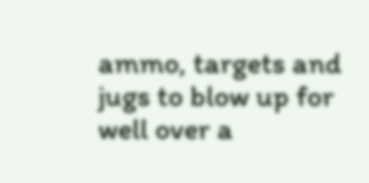ammo, targets and jugs to blow up for well over a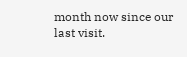month now since our last visit.